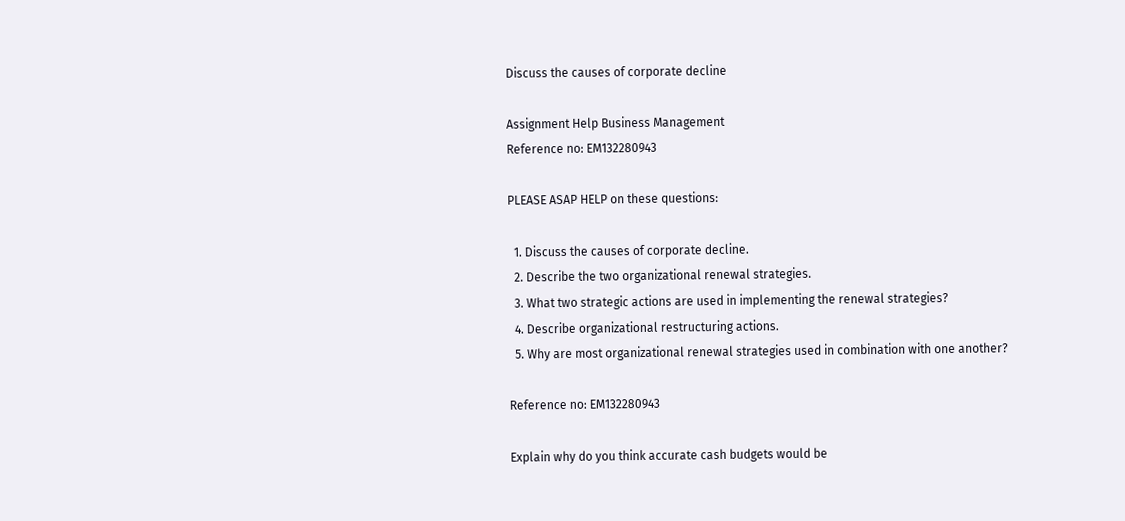Discuss the causes of corporate decline

Assignment Help Business Management
Reference no: EM132280943

PLEASE ASAP HELP on these questions:

  1. Discuss the causes of corporate decline.
  2. Describe the two organizational renewal strategies.
  3. What two strategic actions are used in implementing the renewal strategies?
  4. Describe organizational restructuring actions.
  5. Why are most organizational renewal strategies used in combination with one another?

Reference no: EM132280943

Explain why do you think accurate cash budgets would be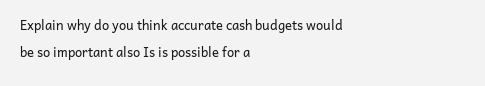Explain why do you think accurate cash budgets would be so important also Is is possible for a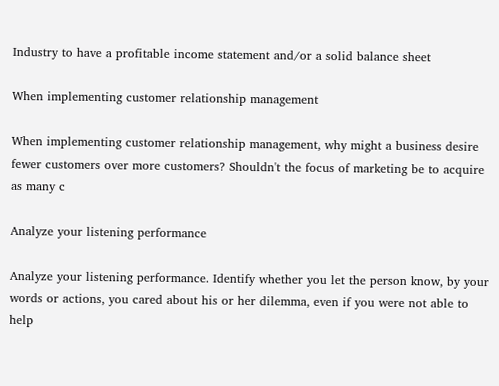Industry to have a profitable income statement and/or a solid balance sheet

When implementing customer relationship management

When implementing customer relationship management, why might a business desire fewer customers over more customers? Shouldn't the focus of marketing be to acquire as many c

Analyze your listening performance

Analyze your listening performance. Identify whether you let the person know, by your words or actions, you cared about his or her dilemma, even if you were not able to help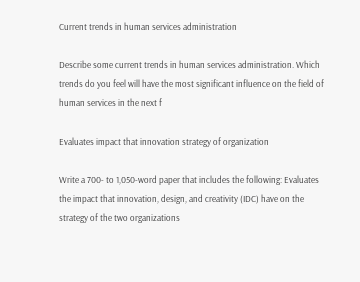Current trends in human services administration

Describe some current trends in human services administration. Which trends do you feel will have the most significant influence on the field of human services in the next f

Evaluates impact that innovation strategy of organization

Write a 700- to 1,050-word paper that includes the following: Evaluates the impact that innovation, design, and creativity (IDC) have on the strategy of the two organizations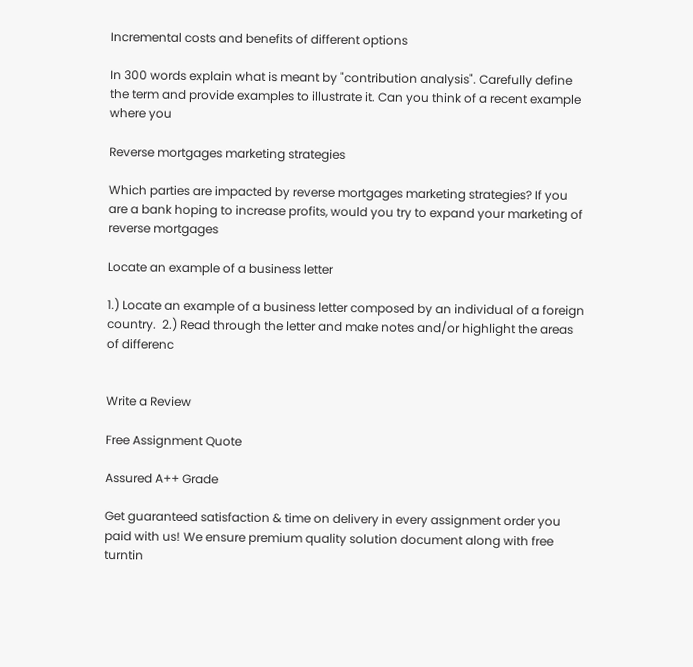Incremental costs and benefits of different options

In 300 words explain what is meant by "contribution analysis". Carefully define the term and provide examples to illustrate it. Can you think of a recent example where you

Reverse mortgages marketing strategies

Which parties are impacted by reverse mortgages marketing strategies? If you are a bank hoping to increase profits, would you try to expand your marketing of reverse mortgages

Locate an example of a business letter

1.) Locate an example of a business letter composed by an individual of a foreign country.  2.) Read through the letter and make notes and/or highlight the areas of differenc


Write a Review

Free Assignment Quote

Assured A++ Grade

Get guaranteed satisfaction & time on delivery in every assignment order you paid with us! We ensure premium quality solution document along with free turntin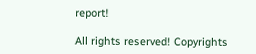report!

All rights reserved! Copyrights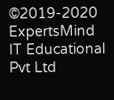©2019-2020 ExpertsMind IT Educational Pvt Ltd